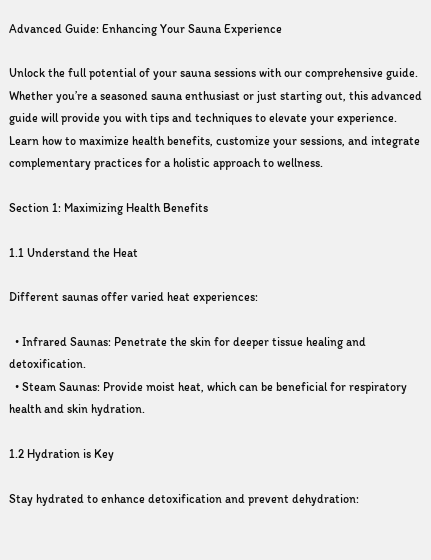Advanced Guide: Enhancing Your Sauna Experience

Unlock the full potential of your sauna sessions with our comprehensive guide. Whether you’re a seasoned sauna enthusiast or just starting out, this advanced guide will provide you with tips and techniques to elevate your experience. Learn how to maximize health benefits, customize your sessions, and integrate complementary practices for a holistic approach to wellness.

Section 1: Maximizing Health Benefits

1.1 Understand the Heat

Different saunas offer varied heat experiences:

  • Infrared Saunas: Penetrate the skin for deeper tissue healing and detoxification.
  • Steam Saunas: Provide moist heat, which can be beneficial for respiratory health and skin hydration.

1.2 Hydration is Key

Stay hydrated to enhance detoxification and prevent dehydration: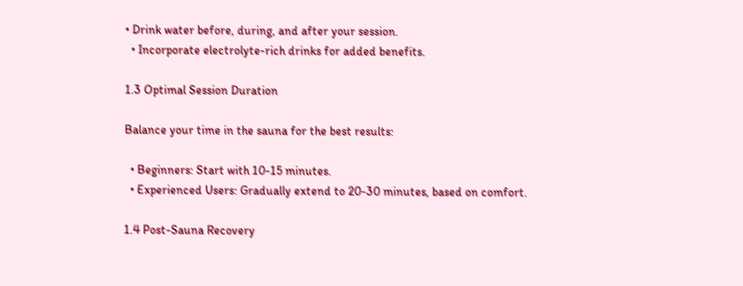• Drink water before, during, and after your session.
  • Incorporate electrolyte-rich drinks for added benefits.

1.3 Optimal Session Duration

Balance your time in the sauna for the best results:

  • Beginners: Start with 10-15 minutes.
  • Experienced Users: Gradually extend to 20-30 minutes, based on comfort.

1.4 Post-Sauna Recovery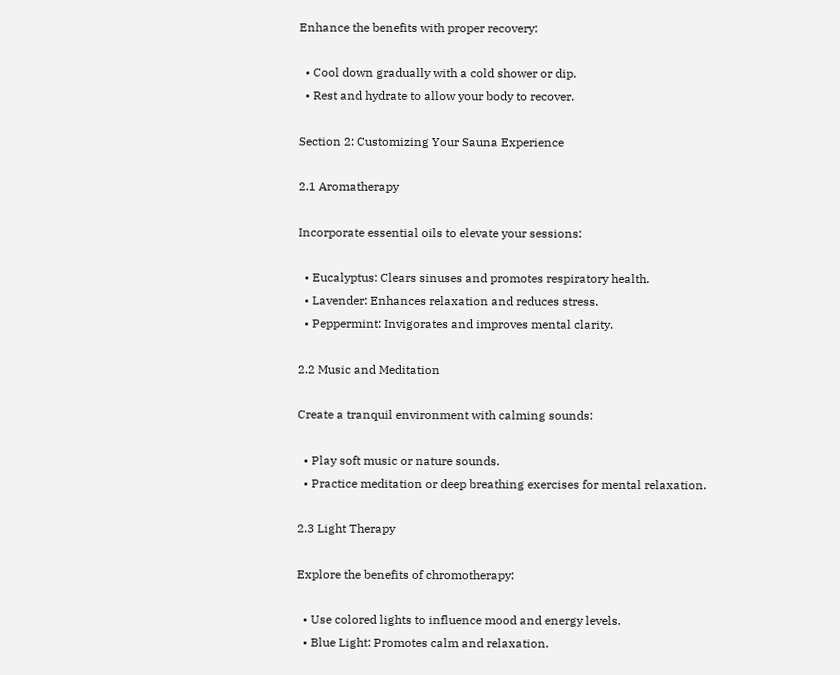Enhance the benefits with proper recovery:

  • Cool down gradually with a cold shower or dip.
  • Rest and hydrate to allow your body to recover.

Section 2: Customizing Your Sauna Experience

2.1 Aromatherapy

Incorporate essential oils to elevate your sessions:

  • Eucalyptus: Clears sinuses and promotes respiratory health.
  • Lavender: Enhances relaxation and reduces stress.
  • Peppermint: Invigorates and improves mental clarity.

2.2 Music and Meditation

Create a tranquil environment with calming sounds:

  • Play soft music or nature sounds.
  • Practice meditation or deep breathing exercises for mental relaxation.

2.3 Light Therapy

Explore the benefits of chromotherapy:

  • Use colored lights to influence mood and energy levels.
  • Blue Light: Promotes calm and relaxation.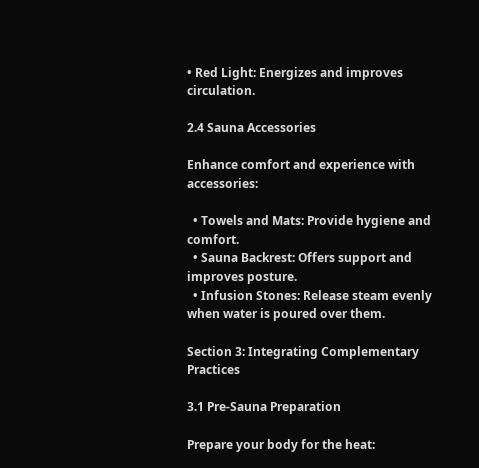• Red Light: Energizes and improves circulation.

2.4 Sauna Accessories

Enhance comfort and experience with accessories:

  • Towels and Mats: Provide hygiene and comfort.
  • Sauna Backrest: Offers support and improves posture.
  • Infusion Stones: Release steam evenly when water is poured over them.

Section 3: Integrating Complementary Practices

3.1 Pre-Sauna Preparation

Prepare your body for the heat: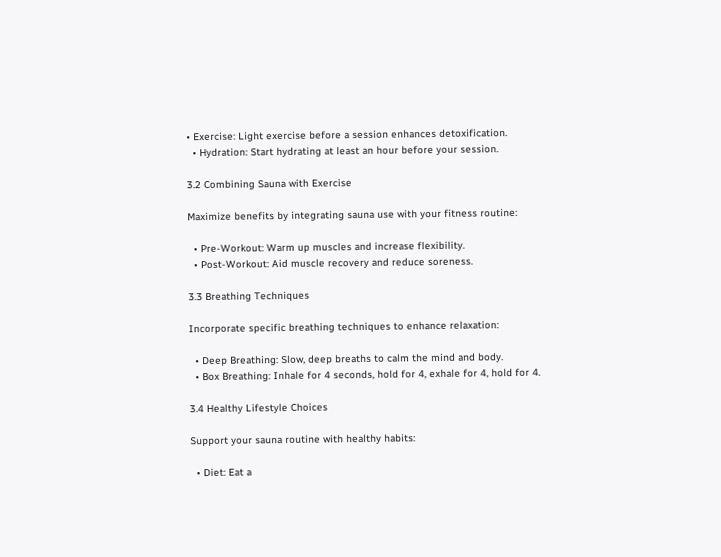• Exercise: Light exercise before a session enhances detoxification.
  • Hydration: Start hydrating at least an hour before your session.

3.2 Combining Sauna with Exercise

Maximize benefits by integrating sauna use with your fitness routine:

  • Pre-Workout: Warm up muscles and increase flexibility.
  • Post-Workout: Aid muscle recovery and reduce soreness.

3.3 Breathing Techniques

Incorporate specific breathing techniques to enhance relaxation:

  • Deep Breathing: Slow, deep breaths to calm the mind and body.
  • Box Breathing: Inhale for 4 seconds, hold for 4, exhale for 4, hold for 4.

3.4 Healthy Lifestyle Choices

Support your sauna routine with healthy habits:

  • Diet: Eat a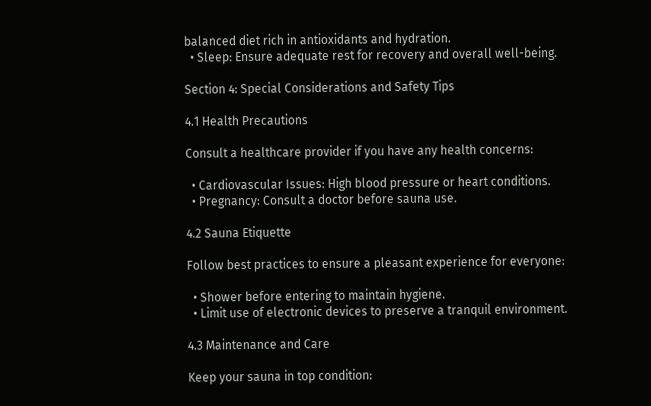balanced diet rich in antioxidants and hydration.
  • Sleep: Ensure adequate rest for recovery and overall well-being.

Section 4: Special Considerations and Safety Tips

4.1 Health Precautions

Consult a healthcare provider if you have any health concerns:

  • Cardiovascular Issues: High blood pressure or heart conditions.
  • Pregnancy: Consult a doctor before sauna use.

4.2 Sauna Etiquette

Follow best practices to ensure a pleasant experience for everyone:

  • Shower before entering to maintain hygiene.
  • Limit use of electronic devices to preserve a tranquil environment.

4.3 Maintenance and Care

Keep your sauna in top condition: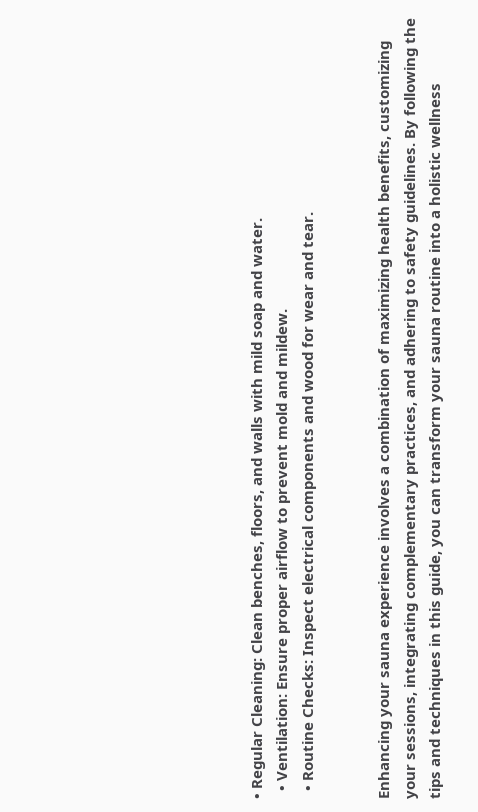• Regular Cleaning: Clean benches, floors, and walls with mild soap and water.
  • Ventilation: Ensure proper airflow to prevent mold and mildew.
  • Routine Checks: Inspect electrical components and wood for wear and tear.


Enhancing your sauna experience involves a combination of maximizing health benefits, customizing your sessions, integrating complementary practices, and adhering to safety guidelines. By following the tips and techniques in this guide, you can transform your sauna routine into a holistic wellness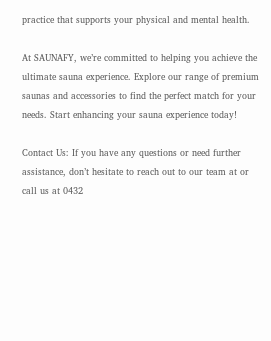practice that supports your physical and mental health.

At SAUNAFY, we’re committed to helping you achieve the ultimate sauna experience. Explore our range of premium saunas and accessories to find the perfect match for your needs. Start enhancing your sauna experience today!

Contact Us: If you have any questions or need further assistance, don’t hesitate to reach out to our team at or call us at 0432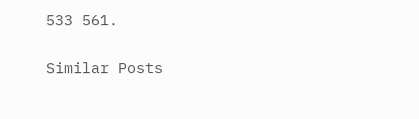533 561.

Similar Posts